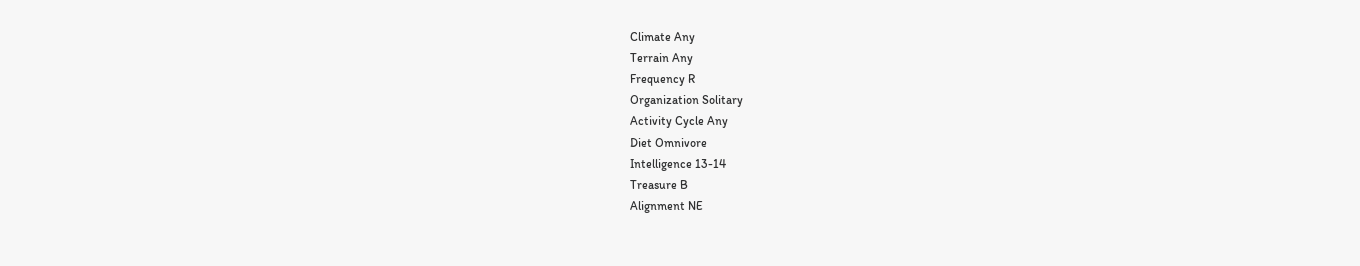Climate Any
Terrain Any
Frequency R
Organization Solitary
Activity Cycle Any
Diet Omnivore
Intelligence 13-14
Treasure B
Alignment NE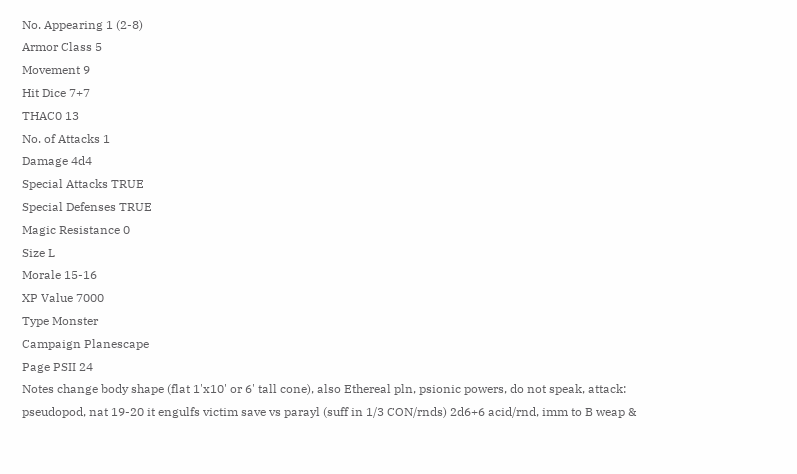No. Appearing 1 (2-8)
Armor Class 5
Movement 9
Hit Dice 7+7
THAC0 13
No. of Attacks 1
Damage 4d4
Special Attacks TRUE
Special Defenses TRUE
Magic Resistance 0
Size L
Morale 15-16
XP Value 7000
Type Monster
Campaign Planescape
Page PSII 24
Notes change body shape (flat 1'x10' or 6' tall cone), also Ethereal pln, psionic powers, do not speak, attack: pseudopod, nat 19-20 it engulfs victim save vs parayl (suff in 1/3 CON/rnds) 2d6+6 acid/rnd, imm to B weap &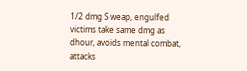1/2 dmg S weap, engulfed victims take same dmg as dhour, avoids mental combat, attacks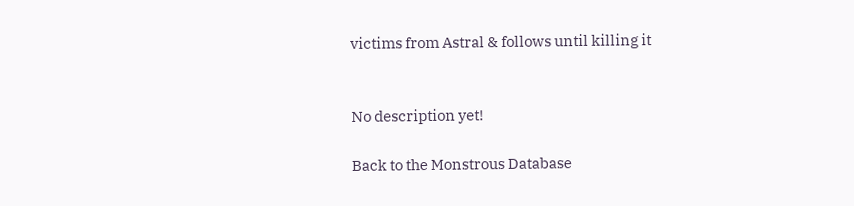victims from Astral & follows until killing it


No description yet!

Back to the Monstrous Database